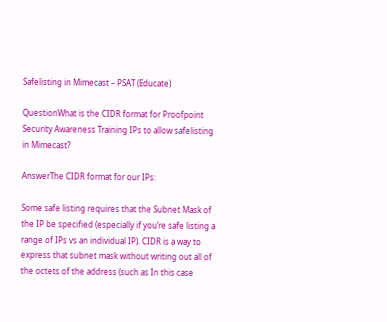Safelisting in Mimecast – PSAT (Educate)

QuestionWhat is the CIDR format for Proofpoint Security Awareness Training IPs to allow safelisting in Mimecast?

AnswerThe CIDR format for our IPs:

Some safe listing requires that the Subnet Mask of the IP be specified (especially if you’re safe listing a range of IPs vs an individual IP). CIDR is a way to express that subnet mask without writing out all of the octets of the address (such as In this case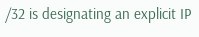/32 is designating an explicit IP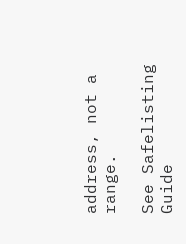address, not a range.

See Safelisting Guide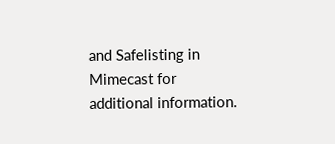and Safelisting in Mimecast for additional information.